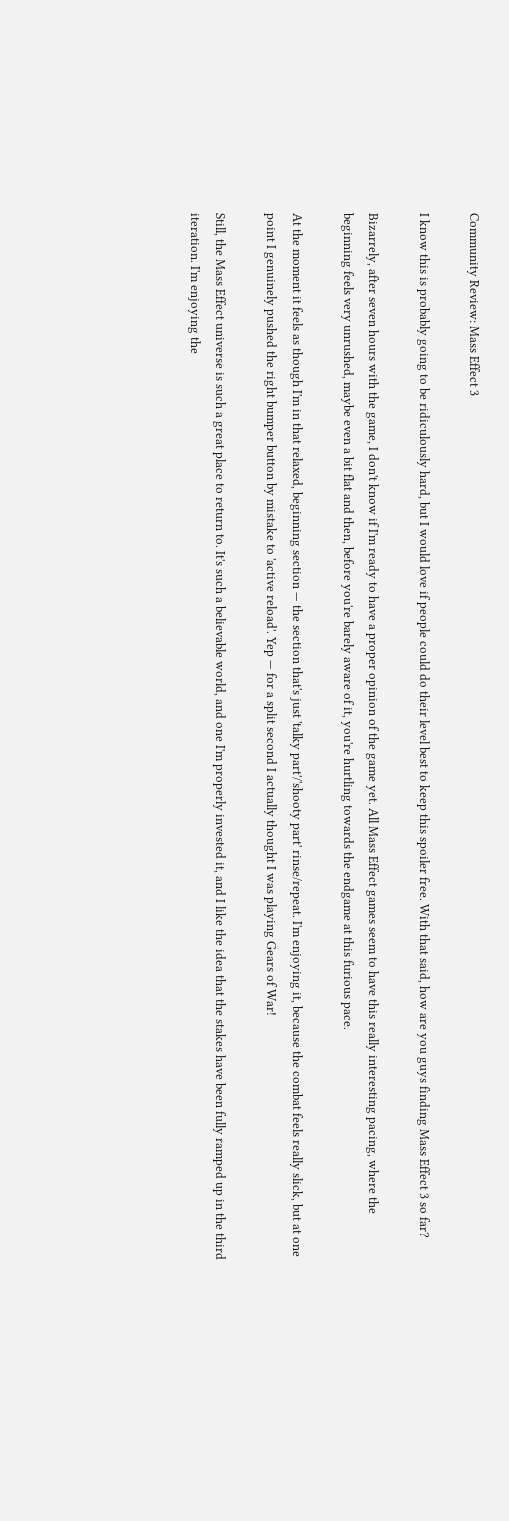Community Review: Mass Effect 3

I know this is probably going to be ridiculously hard, but I would love if people could do their level best to keep this spoiler free. With that said, how are you guys finding Mass Effect 3 so far?

Bizarrely, after seven hours with the game, I don't know if I'm ready to have a proper opinion of the game yet. All Mass Effect games seem to have this really interesting pacing, where the beginning feels very unrushed, maybe even a bit flat and then, before you're barely aware of it, you're hurtling towards the endgame at this furious pace.

At the moment it feels as though I'm in that relaxed, beginning section — the section that's just 'talky part'/'shooty part' rinse/repeat. I'm enjoying it, because the combat feels really slick, but at one point I genuinely pushed the right bumper button by mistake to 'active reload'. Yep — for a split second I actually thought I was playing Gears of War!

Still, the Mass Effect universe is such a great place to return to. It's such a believable world, and one I'm properly invested it, and I like the idea that the stakes have been fully ramped up in the third iteration. I'm enjoying the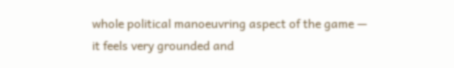whole political manoeuvring aspect of the game — it feels very grounded and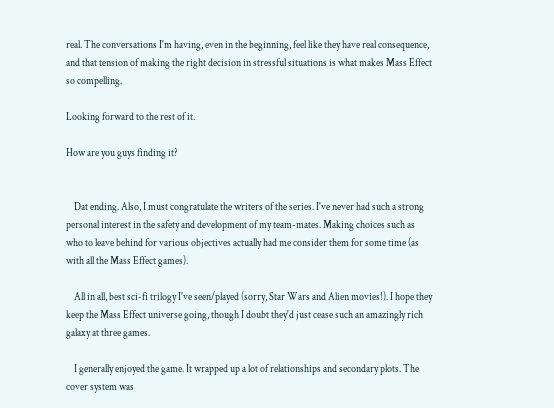real. The conversations I'm having, even in the beginning, feel like they have real consequence, and that tension of making the right decision in stressful situations is what makes Mass Effect so compelling.

Looking forward to the rest of it.

How are you guys finding it?


    Dat ending. Also, I must congratulate the writers of the series. I've never had such a strong personal interest in the safety and development of my team-mates. Making choices such as who to leave behind for various objectives actually had me consider them for some time (as with all the Mass Effect games).

    All in all, best sci-fi trilogy I've seen/played (sorry, Star Wars and Alien movies!). I hope they keep the Mass Effect universe going, though I doubt they'd just cease such an amazingly rich galaxy at three games.

    I generally enjoyed the game. It wrapped up a lot of relationships and secondary plots. The cover system was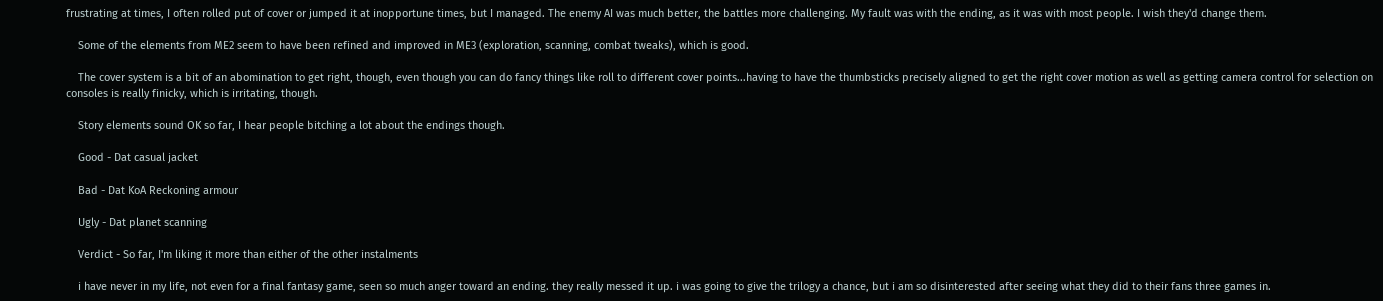frustrating at times, I often rolled put of cover or jumped it at inopportune times, but I managed. The enemy AI was much better, the battles more challenging. My fault was with the ending, as it was with most people. I wish they'd change them.

    Some of the elements from ME2 seem to have been refined and improved in ME3 (exploration, scanning, combat tweaks), which is good.

    The cover system is a bit of an abomination to get right, though, even though you can do fancy things like roll to different cover points...having to have the thumbsticks precisely aligned to get the right cover motion as well as getting camera control for selection on consoles is really finicky, which is irritating, though.

    Story elements sound OK so far, I hear people bitching a lot about the endings though.

    Good - Dat casual jacket

    Bad - Dat KoA Reckoning armour

    Ugly - Dat planet scanning

    Verdict - So far, I'm liking it more than either of the other instalments

    i have never in my life, not even for a final fantasy game, seen so much anger toward an ending. they really messed it up. i was going to give the trilogy a chance, but i am so disinterested after seeing what they did to their fans three games in.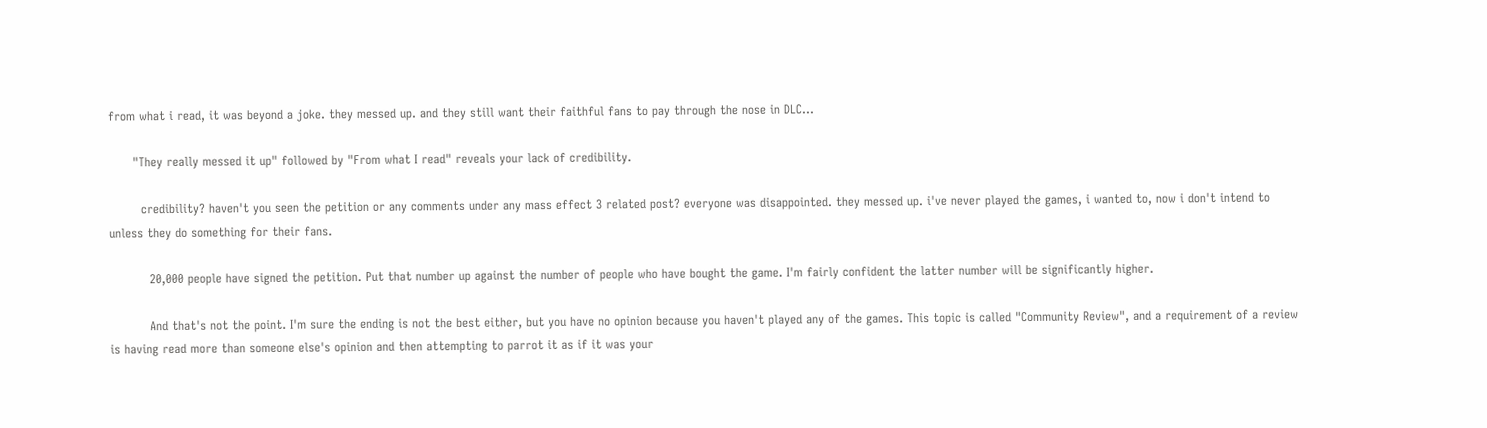from what i read, it was beyond a joke. they messed up. and they still want their faithful fans to pay through the nose in DLC...

      "They really messed it up" followed by "From what I read" reveals your lack of credibility.

        credibility? haven't you seen the petition or any comments under any mass effect 3 related post? everyone was disappointed. they messed up. i've never played the games, i wanted to, now i don't intend to unless they do something for their fans.

          20,000 people have signed the petition. Put that number up against the number of people who have bought the game. I'm fairly confident the latter number will be significantly higher.

          And that's not the point. I'm sure the ending is not the best either, but you have no opinion because you haven't played any of the games. This topic is called "Community Review", and a requirement of a review is having read more than someone else's opinion and then attempting to parrot it as if it was your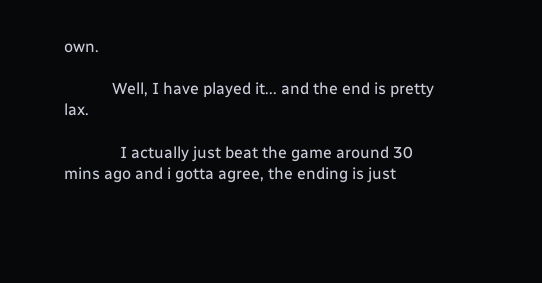own.

            Well, I have played it... and the end is pretty lax.

              I actually just beat the game around 30 mins ago and i gotta agree, the ending is just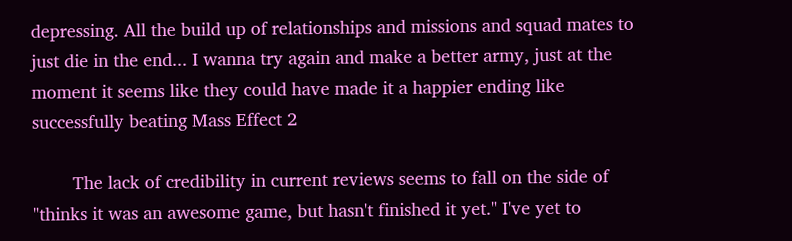depressing. All the build up of relationships and missions and squad mates to just die in the end... I wanna try again and make a better army, just at the moment it seems like they could have made it a happier ending like successfully beating Mass Effect 2

        The lack of credibility in current reviews seems to fall on the side of "thinks it was an awesome game, but hasn't finished it yet." I've yet to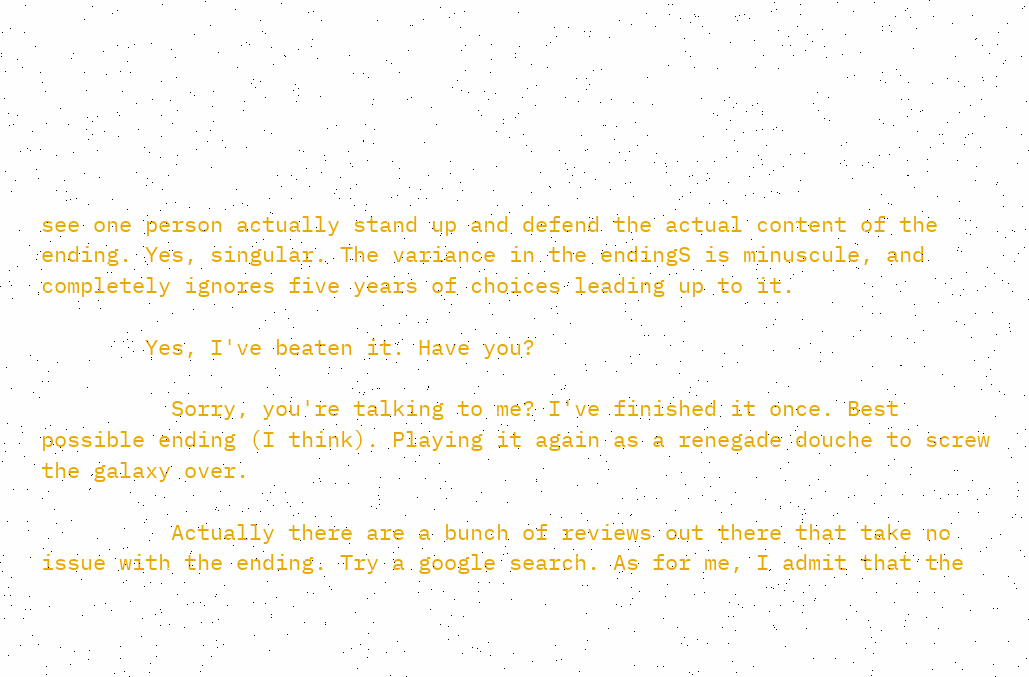see one person actually stand up and defend the actual content of the ending. Yes, singular. The variance in the endingS is minuscule, and completely ignores five years of choices leading up to it.

        Yes, I've beaten it. Have you?

          Sorry, you're talking to me? I've finished it once. Best possible ending (I think). Playing it again as a renegade douche to screw the galaxy over.

          Actually there are a bunch of reviews out there that take no issue with the ending. Try a google search. As for me, I admit that the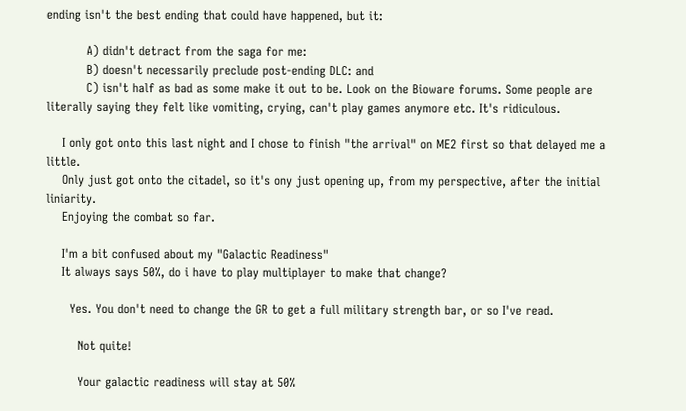ending isn't the best ending that could have happened, but it:

          A) didn't detract from the saga for me:
          B) doesn't necessarily preclude post-ending DLC: and
          C) isn't half as bad as some make it out to be. Look on the Bioware forums. Some people are literally saying they felt like vomiting, crying, can't play games anymore etc. It's ridiculous.

    I only got onto this last night and I chose to finish "the arrival" on ME2 first so that delayed me a little.
    Only just got onto the citadel, so it's ony just opening up, from my perspective, after the initial liniarity.
    Enjoying the combat so far.

    I'm a bit confused about my "Galactic Readiness"
    It always says 50%, do i have to play multiplayer to make that change?

      Yes. You don't need to change the GR to get a full military strength bar, or so I've read.

        Not quite!

        Your galactic readiness will stay at 50%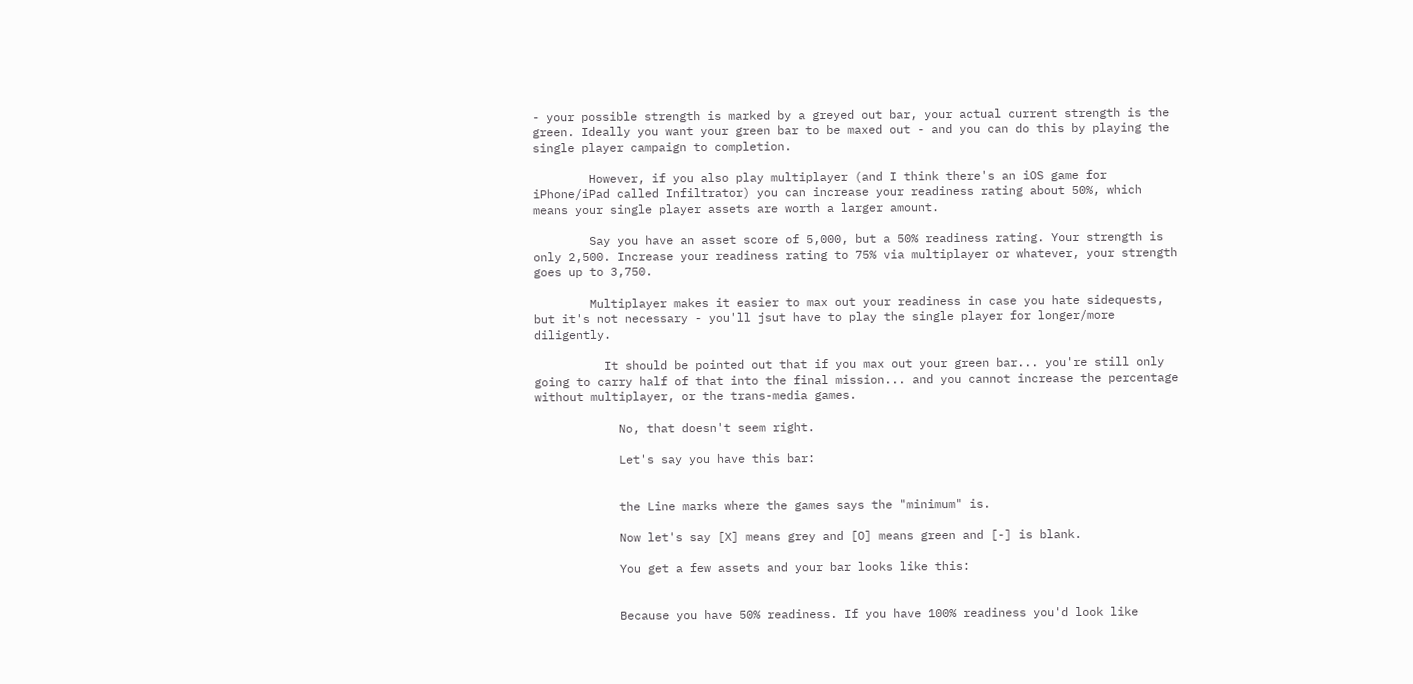- your possible strength is marked by a greyed out bar, your actual current strength is the green. Ideally you want your green bar to be maxed out - and you can do this by playing the single player campaign to completion.

        However, if you also play multiplayer (and I think there's an iOS game for iPhone/iPad called Infiltrator) you can increase your readiness rating about 50%, which means your single player assets are worth a larger amount.

        Say you have an asset score of 5,000, but a 50% readiness rating. Your strength is only 2,500. Increase your readiness rating to 75% via multiplayer or whatever, your strength goes up to 3,750.

        Multiplayer makes it easier to max out your readiness in case you hate sidequests, but it's not necessary - you'll jsut have to play the single player for longer/more diligently.

          It should be pointed out that if you max out your green bar... you're still only going to carry half of that into the final mission... and you cannot increase the percentage without multiplayer, or the trans-media games.

            No, that doesn't seem right.

            Let's say you have this bar:


            the Line marks where the games says the "minimum" is.

            Now let's say [X] means grey and [O] means green and [-] is blank.

            You get a few assets and your bar looks like this:


            Because you have 50% readiness. If you have 100% readiness you'd look like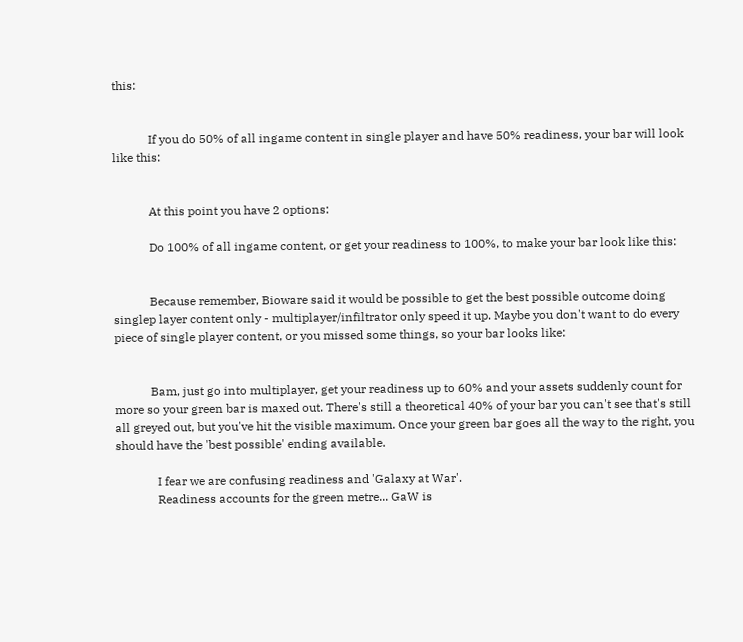this:


            If you do 50% of all ingame content in single player and have 50% readiness, your bar will look like this:


            At this point you have 2 options:

            Do 100% of all ingame content, or get your readiness to 100%, to make your bar look like this:


            Because remember, Bioware said it would be possible to get the best possible outcome doing singlep layer content only - multiplayer/infiltrator only speed it up. Maybe you don't want to do every piece of single player content, or you missed some things, so your bar looks like:


            Bam, just go into multiplayer, get your readiness up to 60% and your assets suddenly count for more so your green bar is maxed out. There's still a theoretical 40% of your bar you can't see that's still all greyed out, but you've hit the visible maximum. Once your green bar goes all the way to the right, you should have the 'best possible' ending available.

              I fear we are confusing readiness and 'Galaxy at War'.
              Readiness accounts for the green metre... GaW is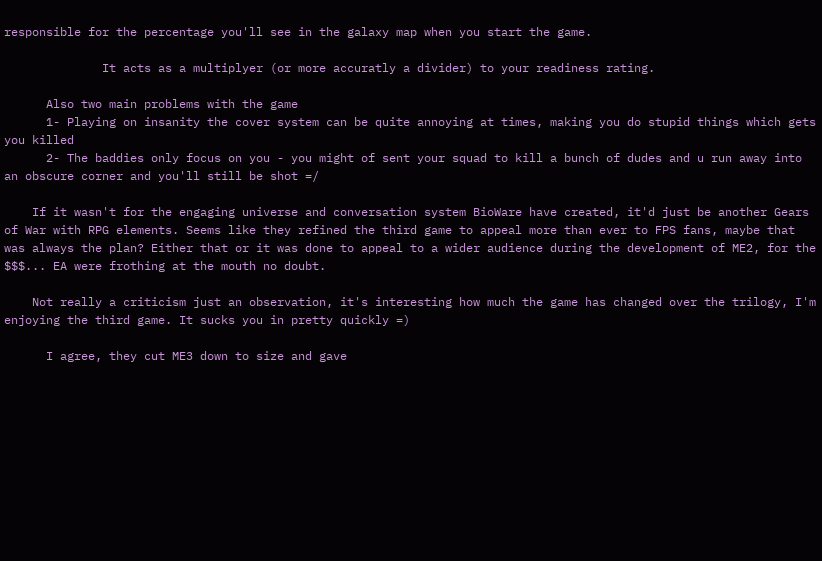responsible for the percentage you'll see in the galaxy map when you start the game.

              It acts as a multiplyer (or more accuratly a divider) to your readiness rating.

      Also two main problems with the game
      1- Playing on insanity the cover system can be quite annoying at times, making you do stupid things which gets you killed
      2- The baddies only focus on you - you might of sent your squad to kill a bunch of dudes and u run away into an obscure corner and you'll still be shot =/

    If it wasn't for the engaging universe and conversation system BioWare have created, it'd just be another Gears of War with RPG elements. Seems like they refined the third game to appeal more than ever to FPS fans, maybe that was always the plan? Either that or it was done to appeal to a wider audience during the development of ME2, for the $$$... EA were frothing at the mouth no doubt.

    Not really a criticism just an observation, it's interesting how much the game has changed over the trilogy, I'm enjoying the third game. It sucks you in pretty quickly =)

      I agree, they cut ME3 down to size and gave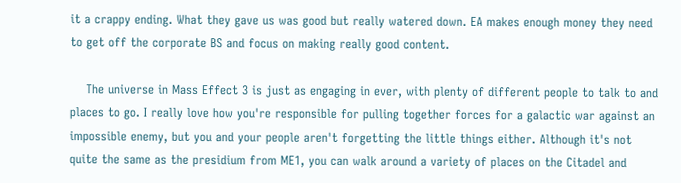it a crappy ending. What they gave us was good but really watered down. EA makes enough money they need to get off the corporate BS and focus on making really good content.

    The universe in Mass Effect 3 is just as engaging in ever, with plenty of different people to talk to and places to go. I really love how you're responsible for pulling together forces for a galactic war against an impossible enemy, but you and your people aren't forgetting the little things either. Although it's not quite the same as the presidium from ME1, you can walk around a variety of places on the Citadel and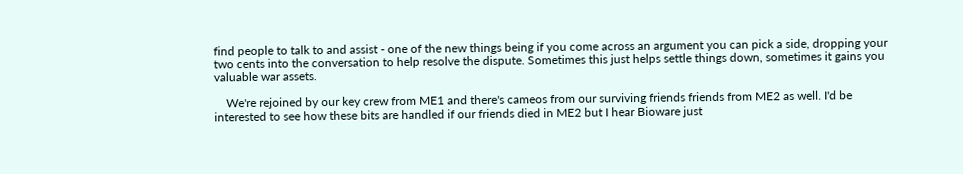find people to talk to and assist - one of the new things being if you come across an argument you can pick a side, dropping your two cents into the conversation to help resolve the dispute. Sometimes this just helps settle things down, sometimes it gains you valuable war assets.

    We're rejoined by our key crew from ME1 and there's cameos from our surviving friends friends from ME2 as well. I'd be interested to see how these bits are handled if our friends died in ME2 but I hear Bioware just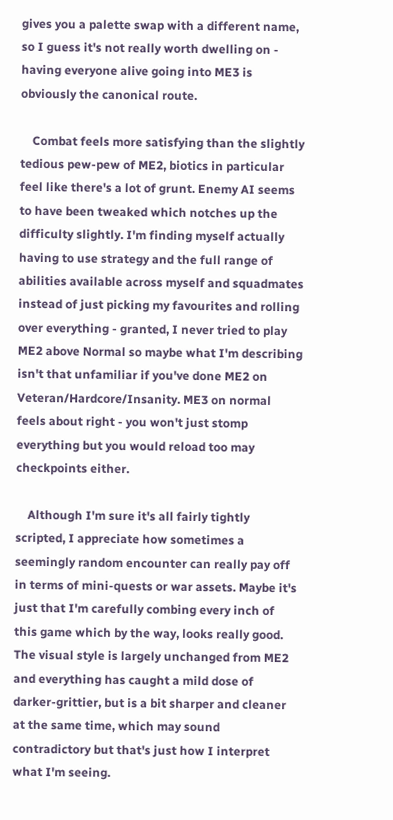gives you a palette swap with a different name, so I guess it's not really worth dwelling on - having everyone alive going into ME3 is obviously the canonical route.

    Combat feels more satisfying than the slightly tedious pew-pew of ME2, biotics in particular feel like there's a lot of grunt. Enemy AI seems to have been tweaked which notches up the difficulty slightly. I'm finding myself actually having to use strategy and the full range of abilities available across myself and squadmates instead of just picking my favourites and rolling over everything - granted, I never tried to play ME2 above Normal so maybe what I'm describing isn't that unfamiliar if you've done ME2 on Veteran/Hardcore/Insanity. ME3 on normal feels about right - you won't just stomp everything but you would reload too may checkpoints either.

    Although I'm sure it's all fairly tightly scripted, I appreciate how sometimes a seemingly random encounter can really pay off in terms of mini-quests or war assets. Maybe it's just that I'm carefully combing every inch of this game which by the way, looks really good. The visual style is largely unchanged from ME2 and everything has caught a mild dose of darker-grittier, but is a bit sharper and cleaner at the same time, which may sound contradictory but that's just how I interpret what I'm seeing.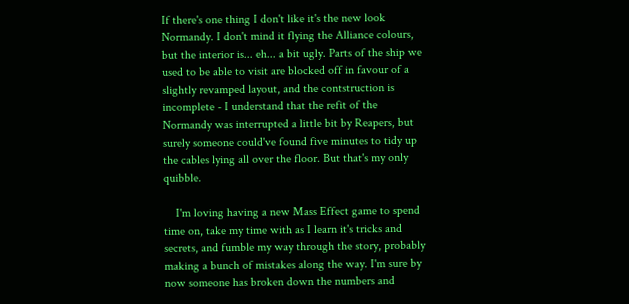If there's one thing I don't like it's the new look Normandy. I don't mind it flying the Alliance colours, but the interior is... eh... a bit ugly. Parts of the ship we used to be able to visit are blocked off in favour of a slightly revamped layout, and the contstruction is incomplete - I understand that the refit of the Normandy was interrupted a little bit by Reapers, but surely someone could've found five minutes to tidy up the cables lying all over the floor. But that's my only quibble.

    I'm loving having a new Mass Effect game to spend time on, take my time with as I learn it's tricks and secrets, and fumble my way through the story, probably making a bunch of mistakes along the way. I'm sure by now someone has broken down the numbers and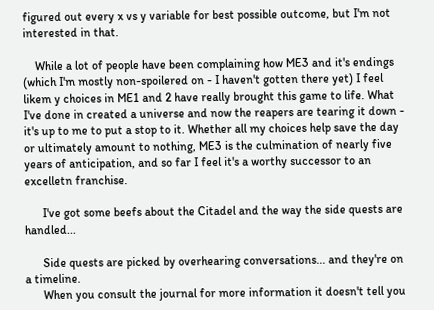figured out every x vs y variable for best possible outcome, but I'm not interested in that.

    While a lot of people have been complaining how ME3 and it's endings (which I'm mostly non-spoilered on - I haven't gotten there yet) I feel likem y choices in ME1 and 2 have really brought this game to life. What I've done in created a universe and now the reapers are tearing it down - it's up to me to put a stop to it. Whether all my choices help save the day or ultimately amount to nothing, ME3 is the culmination of nearly five years of anticipation, and so far I feel it's a worthy successor to an excelletn franchise.

      I've got some beefs about the Citadel and the way the side quests are handled...

      Side quests are picked by overhearing conversations... and they're on a timeline.
      When you consult the journal for more information it doesn't tell you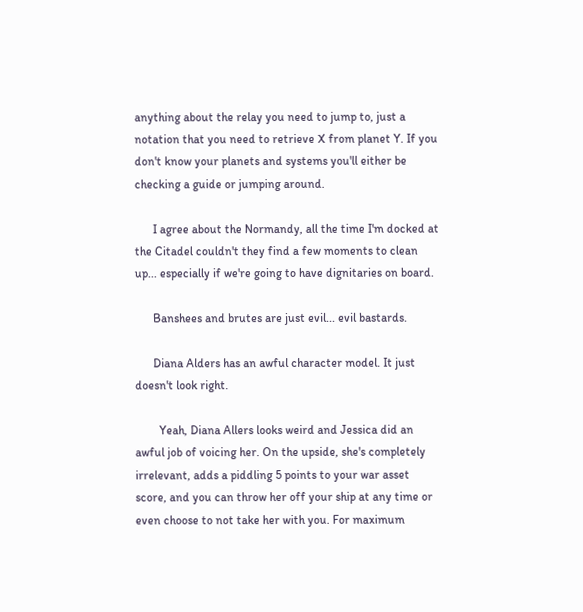anything about the relay you need to jump to, just a notation that you need to retrieve X from planet Y. If you don't know your planets and systems you'll either be checking a guide or jumping around.

      I agree about the Normandy, all the time I'm docked at the Citadel couldn't they find a few moments to clean up... especially if we're going to have dignitaries on board.

      Banshees and brutes are just evil... evil bastards.

      Diana Alders has an awful character model. It just doesn't look right.

        Yeah, Diana Allers looks weird and Jessica did an awful job of voicing her. On the upside, she's completely irrelevant, adds a piddling 5 points to your war asset score, and you can throw her off your ship at any time or even choose to not take her with you. For maximum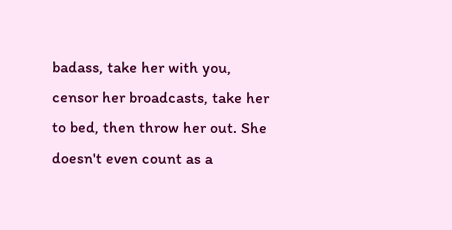badass, take her with you, censor her broadcasts, take her to bed, then throw her out. She doesn't even count as a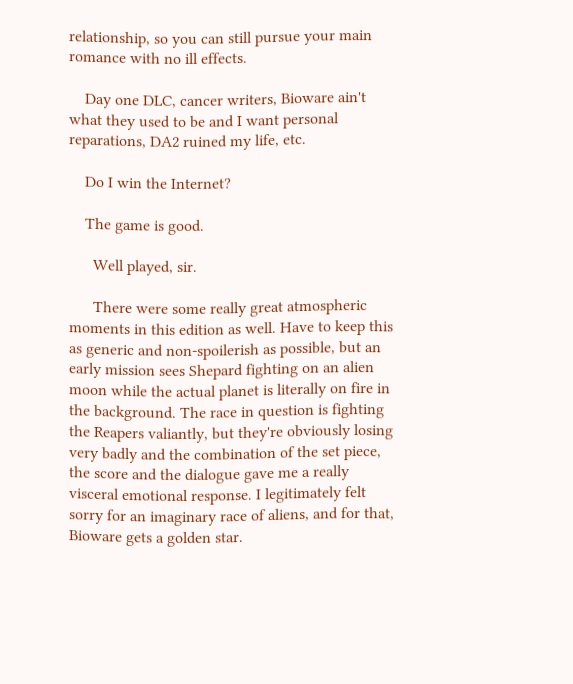relationship, so you can still pursue your main romance with no ill effects.

    Day one DLC, cancer writers, Bioware ain't what they used to be and I want personal reparations, DA2 ruined my life, etc.

    Do I win the Internet?

    The game is good.

      Well played, sir.

      There were some really great atmospheric moments in this edition as well. Have to keep this as generic and non-spoilerish as possible, but an early mission sees Shepard fighting on an alien moon while the actual planet is literally on fire in the background. The race in question is fighting the Reapers valiantly, but they're obviously losing very badly and the combination of the set piece, the score and the dialogue gave me a really visceral emotional response. I legitimately felt sorry for an imaginary race of aliens, and for that, Bioware gets a golden star.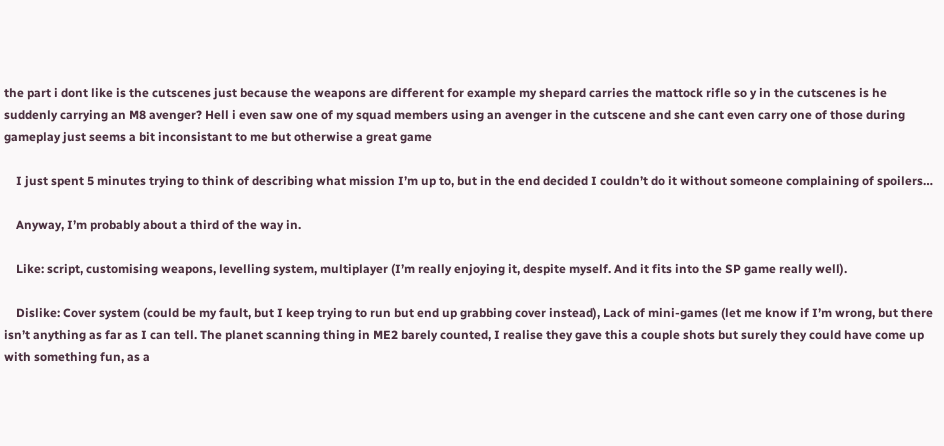the part i dont like is the cutscenes just because the weapons are different for example my shepard carries the mattock rifle so y in the cutscenes is he suddenly carrying an M8 avenger? Hell i even saw one of my squad members using an avenger in the cutscene and she cant even carry one of those during gameplay just seems a bit inconsistant to me but otherwise a great game

    I just spent 5 minutes trying to think of describing what mission I’m up to, but in the end decided I couldn’t do it without someone complaining of spoilers…

    Anyway, I’m probably about a third of the way in.

    Like: script, customising weapons, levelling system, multiplayer (I’m really enjoying it, despite myself. And it fits into the SP game really well).

    Dislike: Cover system (could be my fault, but I keep trying to run but end up grabbing cover instead), Lack of mini-games (let me know if I’m wrong, but there isn’t anything as far as I can tell. The planet scanning thing in ME2 barely counted, I realise they gave this a couple shots but surely they could have come up with something fun, as a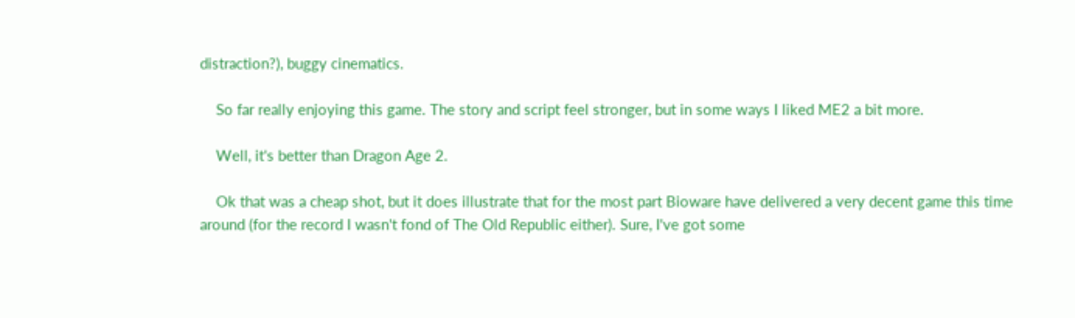distraction?), buggy cinematics.

    So far really enjoying this game. The story and script feel stronger, but in some ways I liked ME2 a bit more.

    Well, it's better than Dragon Age 2.

    Ok that was a cheap shot, but it does illustrate that for the most part Bioware have delivered a very decent game this time around (for the record I wasn't fond of The Old Republic either). Sure, I've got some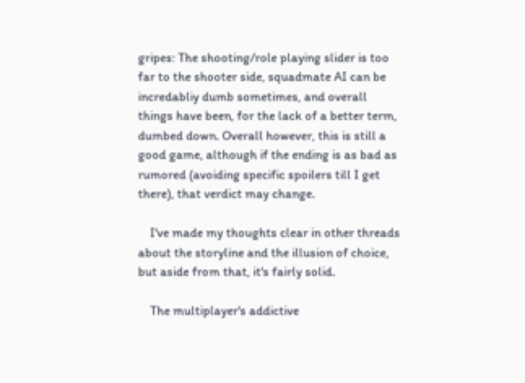gripes: The shooting/role playing slider is too far to the shooter side, squadmate AI can be incredabliy dumb sometimes, and overall things have been, for the lack of a better term, dumbed down. Overall however, this is still a good game, although if the ending is as bad as rumored (avoiding specific spoilers till I get there), that verdict may change.

    I've made my thoughts clear in other threads about the storyline and the illusion of choice, but aside from that, it's fairly solid.

    The multiplayer's addictive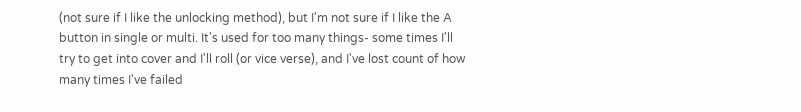(not sure if I like the unlocking method), but I'm not sure if I like the A button in single or multi. It's used for too many things- some times I'll try to get into cover and I'll roll (or vice verse), and I've lost count of how many times I've failed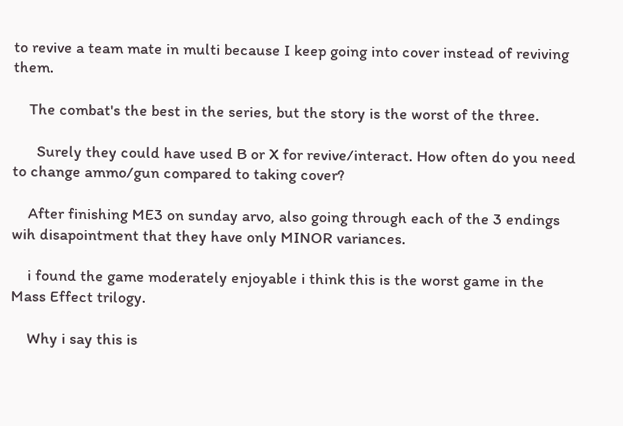to revive a team mate in multi because I keep going into cover instead of reviving them.

    The combat's the best in the series, but the story is the worst of the three.

      Surely they could have used B or X for revive/interact. How often do you need to change ammo/gun compared to taking cover?

    After finishing ME3 on sunday arvo, also going through each of the 3 endings wih disapointment that they have only MINOR variances.

    i found the game moderately enjoyable i think this is the worst game in the Mass Effect trilogy.

    Why i say this is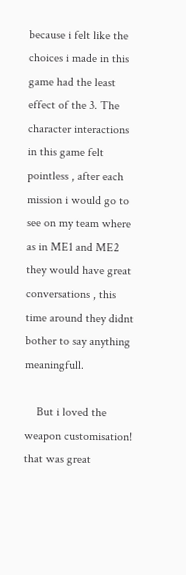because i felt like the choices i made in this game had the least effect of the 3. The character interactions in this game felt pointless , after each mission i would go to see on my team where as in ME1 and ME2 they would have great conversations , this time around they didnt bother to say anything meaningfull.

    But i loved the weapon customisation! that was great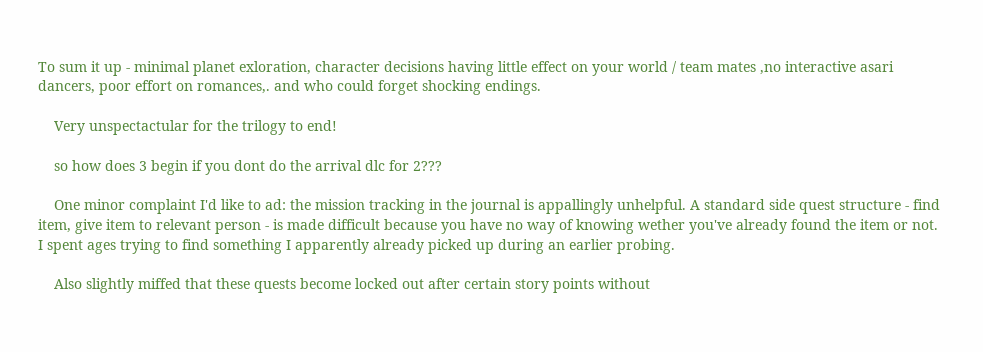To sum it up - minimal planet exloration, character decisions having little effect on your world / team mates ,no interactive asari dancers, poor effort on romances,. and who could forget shocking endings.

    Very unspectactular for the trilogy to end!

    so how does 3 begin if you dont do the arrival dlc for 2???

    One minor complaint I'd like to ad: the mission tracking in the journal is appallingly unhelpful. A standard side quest structure - find item, give item to relevant person - is made difficult because you have no way of knowing wether you've already found the item or not. I spent ages trying to find something I apparently already picked up during an earlier probing.

    Also slightly miffed that these quests become locked out after certain story points without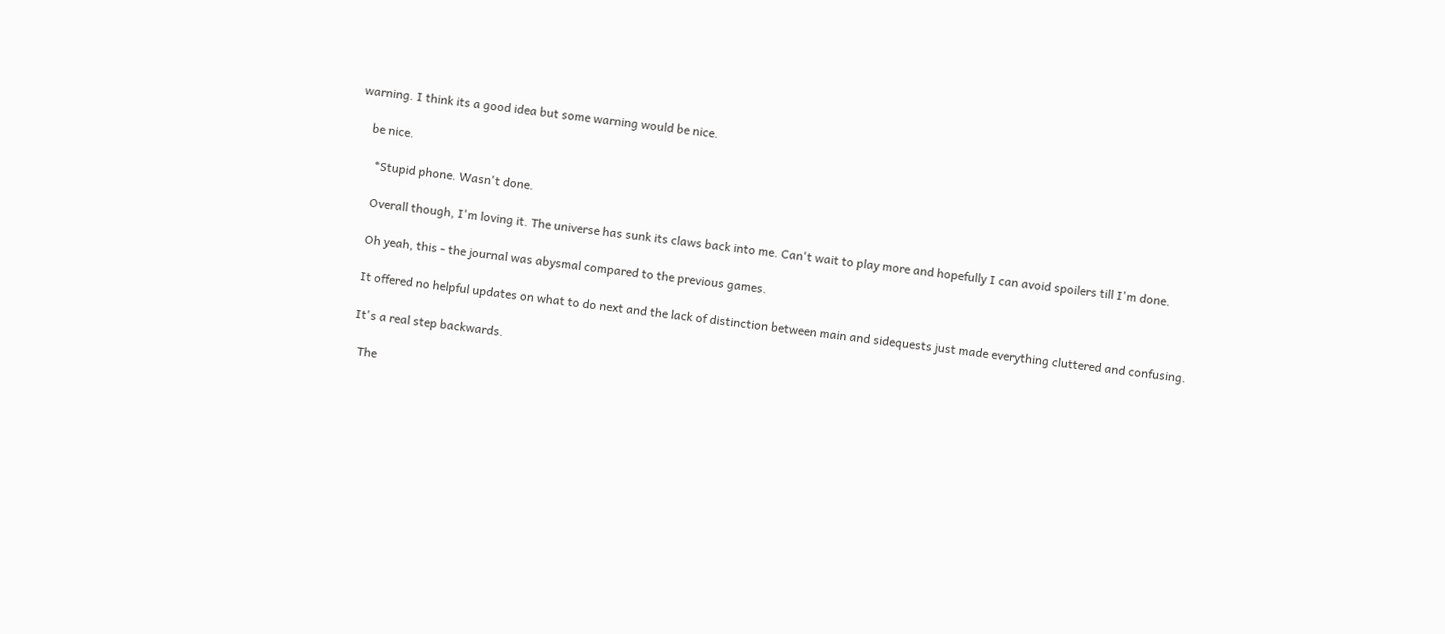warning. I think its a good idea but some warning would be nice.

    be nice.

      *Stupid phone. Wasn't done.

      Overall though, I'm loving it. The universe has sunk its claws back into me. Can't wait to play more and hopefully I can avoid spoilers till I'm done.

      Oh yeah, this - the journal was abysmal compared to the previous games.

      It offered no helpful updates on what to do next and the lack of distinction between main and sidequests just made everything cluttered and confusing.

      It's a real step backwards.

        The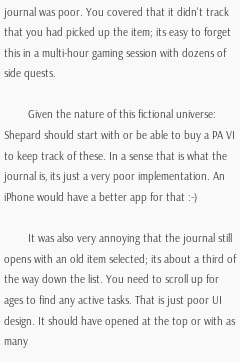journal was poor. You covered that it didn't track that you had picked up the item; its easy to forget this in a multi-hour gaming session with dozens of side quests.

        Given the nature of this fictional universe: Shepard should start with or be able to buy a PA VI to keep track of these. In a sense that is what the journal is, its just a very poor implementation. An iPhone would have a better app for that :-)

        It was also very annoying that the journal still opens with an old item selected; its about a third of the way down the list. You need to scroll up for ages to find any active tasks. That is just poor UI design. It should have opened at the top or with as many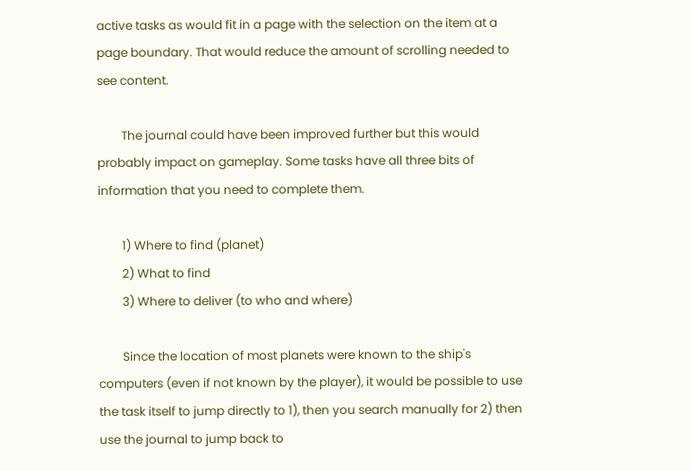active tasks as would fit in a page with the selection on the item at a page boundary. That would reduce the amount of scrolling needed to see content.

        The journal could have been improved further but this would probably impact on gameplay. Some tasks have all three bits of information that you need to complete them.

        1) Where to find (planet)
        2) What to find
        3) Where to deliver (to who and where)

        Since the location of most planets were known to the ship's computers (even if not known by the player), it would be possible to use the task itself to jump directly to 1), then you search manually for 2) then use the journal to jump back to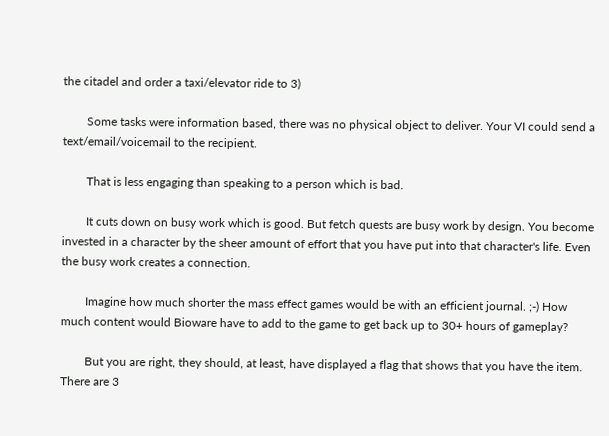the citadel and order a taxi/elevator ride to 3)

        Some tasks were information based, there was no physical object to deliver. Your VI could send a text/email/voicemail to the recipient.

        That is less engaging than speaking to a person which is bad.

        It cuts down on busy work which is good. But fetch quests are busy work by design. You become invested in a character by the sheer amount of effort that you have put into that character's life. Even the busy work creates a connection.

        Imagine how much shorter the mass effect games would be with an efficient journal. ;-) How much content would Bioware have to add to the game to get back up to 30+ hours of gameplay?

        But you are right, they should, at least, have displayed a flag that shows that you have the item. There are 3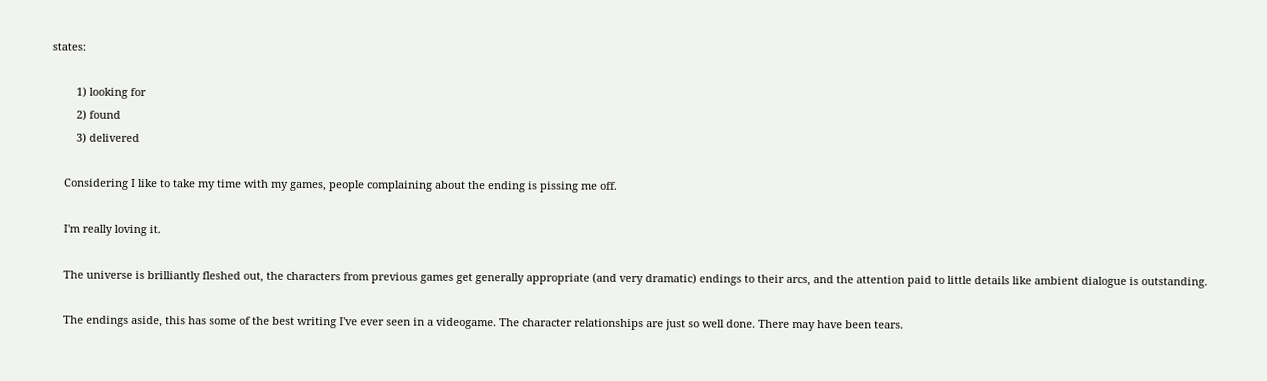states:

        1) looking for
        2) found
        3) delivered

    Considering I like to take my time with my games, people complaining about the ending is pissing me off.

    I'm really loving it.

    The universe is brilliantly fleshed out, the characters from previous games get generally appropriate (and very dramatic) endings to their arcs, and the attention paid to little details like ambient dialogue is outstanding.

    The endings aside, this has some of the best writing I've ever seen in a videogame. The character relationships are just so well done. There may have been tears.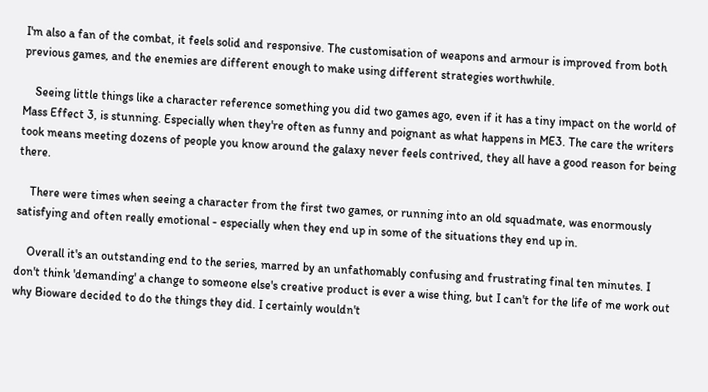I'm also a fan of the combat, it feels solid and responsive. The customisation of weapons and armour is improved from both previous games, and the enemies are different enough to make using different strategies worthwhile.

    Seeing little things like a character reference something you did two games ago, even if it has a tiny impact on the world of Mass Effect 3, is stunning. Especially when they're often as funny and poignant as what happens in ME3. The care the writers took means meeting dozens of people you know around the galaxy never feels contrived, they all have a good reason for being there.

    There were times when seeing a character from the first two games, or running into an old squadmate, was enormously satisfying and often really emotional - especially when they end up in some of the situations they end up in.

    Overall it's an outstanding end to the series, marred by an unfathomably confusing and frustrating final ten minutes. I don't think 'demanding' a change to someone else's creative product is ever a wise thing, but I can't for the life of me work out why Bioware decided to do the things they did. I certainly wouldn't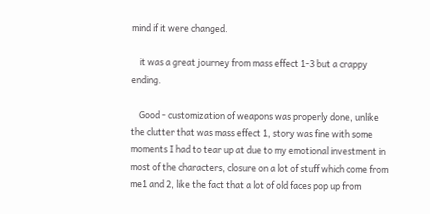mind if it were changed.

    it was a great journey from mass effect 1-3 but a crappy ending.

    Good - customization of weapons was properly done, unlike the clutter that was mass effect 1, story was fine with some moments I had to tear up at due to my emotional investment in most of the characters, closure on a lot of stuff which come from me1 and 2, like the fact that a lot of old faces pop up from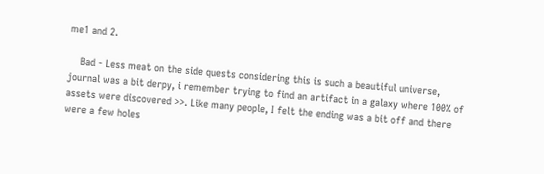me1 and 2.

    Bad - Less meat on the side quests considering this is such a beautiful universe, journal was a bit derpy, i remember trying to find an artifact in a galaxy where 100% of assets were discovered >>. Like many people, I felt the ending was a bit off and there were a few holes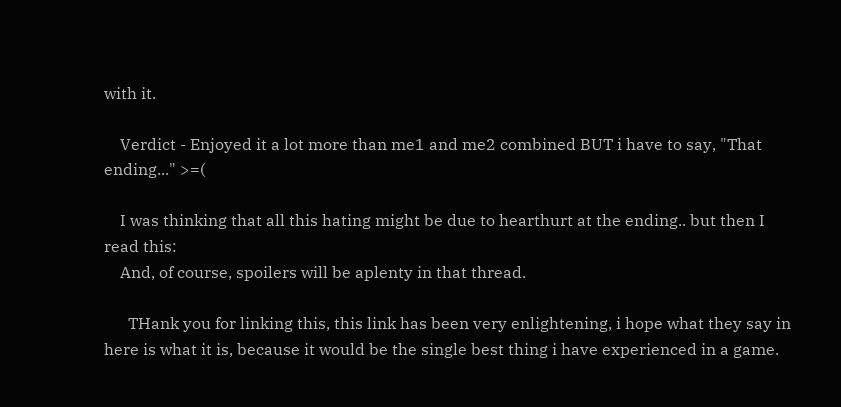with it.

    Verdict - Enjoyed it a lot more than me1 and me2 combined BUT i have to say, "That ending..." >=(

    I was thinking that all this hating might be due to hearthurt at the ending.. but then I read this:
    And, of course, spoilers will be aplenty in that thread.

      THank you for linking this, this link has been very enlightening, i hope what they say in here is what it is, because it would be the single best thing i have experienced in a game.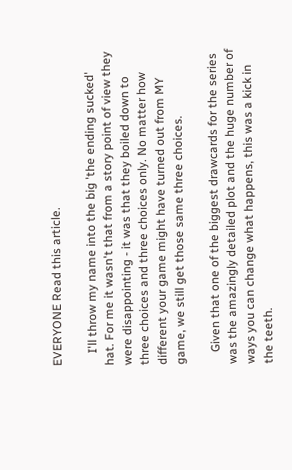EVERYONE Read this article.

    I'll throw my name into the big 'the ending sucked' hat. For me it wasn't that from a story point of view they were disappointing - it was that they boiled down to three choices and three choices only. No matter how different your game might have turned out from MY game, we still get those same three choices.

    Given that one of the biggest drawcards for the series was the amazingly detailed plot and the huge number of ways you can change what happens, this was a kick in the teeth.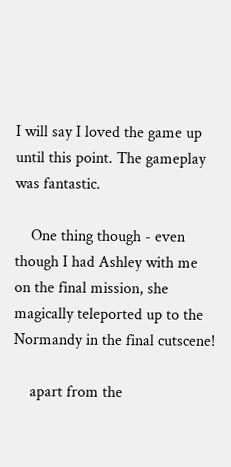I will say I loved the game up until this point. The gameplay was fantastic.

    One thing though - even though I had Ashley with me on the final mission, she magically teleported up to the Normandy in the final cutscene!

    apart from the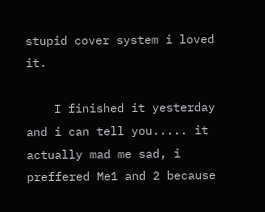stupid cover system i loved it.

    I finished it yesterday and i can tell you..... it actually mad me sad, i preffered Me1 and 2 because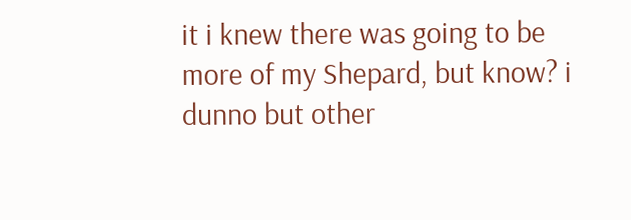it i knew there was going to be more of my Shepard, but know? i dunno but other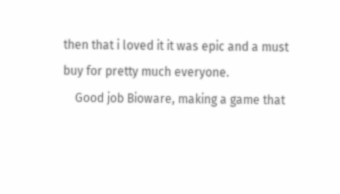then that i loved it it was epic and a must buy for pretty much everyone.
    Good job Bioware, making a game that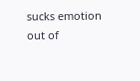sucks emotion out of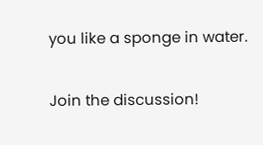you like a sponge in water.

Join the discussion!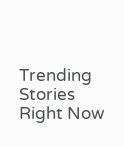Trending Stories Right Now